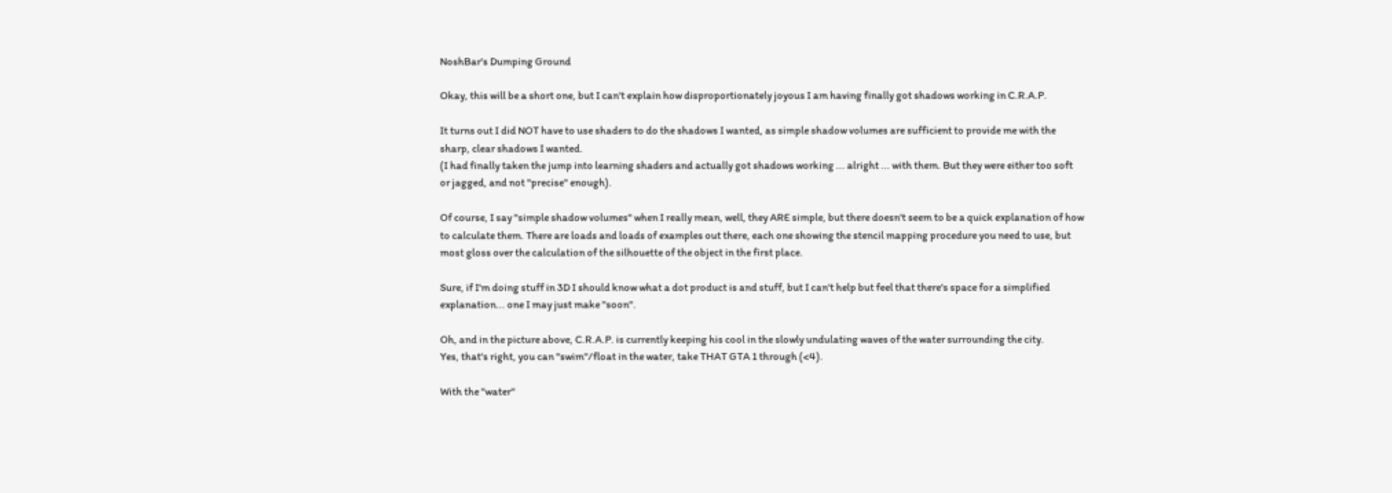NoshBar's Dumping Ground

Okay, this will be a short one, but I can't explain how disproportionately joyous I am having finally got shadows working in C.R.A.P.

It turns out I did NOT have to use shaders to do the shadows I wanted, as simple shadow volumes are sufficient to provide me with the sharp, clear shadows I wanted.
(I had finally taken the jump into learning shaders and actually got shadows working ... alright ... with them. But they were either too soft or jagged, and not "precise" enough).

Of course, I say "simple shadow volumes" when I really mean, well, they ARE simple, but there doesn't seem to be a quick explanation of how to calculate them. There are loads and loads of examples out there, each one showing the stencil mapping procedure you need to use, but most gloss over the calculation of the silhouette of the object in the first place.

Sure, if I'm doing stuff in 3D I should know what a dot product is and stuff, but I can't help but feel that there's space for a simplified explanation... one I may just make "soon".

Oh, and in the picture above, C.R.A.P. is currently keeping his cool in the slowly undulating waves of the water surrounding the city.
Yes, that's right, you can "swim"/float in the water, take THAT GTA 1 through (<4).

With the "water"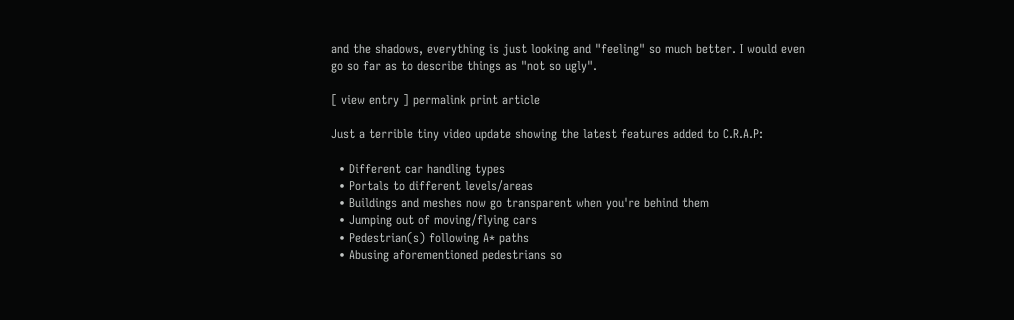and the shadows, everything is just looking and "feeling" so much better. I would even go so far as to describe things as "not so ugly".

[ view entry ] permalink print article

Just a terrible tiny video update showing the latest features added to C.R.A.P:

  • Different car handling types
  • Portals to different levels/areas
  • Buildings and meshes now go transparent when you're behind them
  • Jumping out of moving/flying cars
  • Pedestrian(s) following A* paths
  • Abusing aforementioned pedestrians so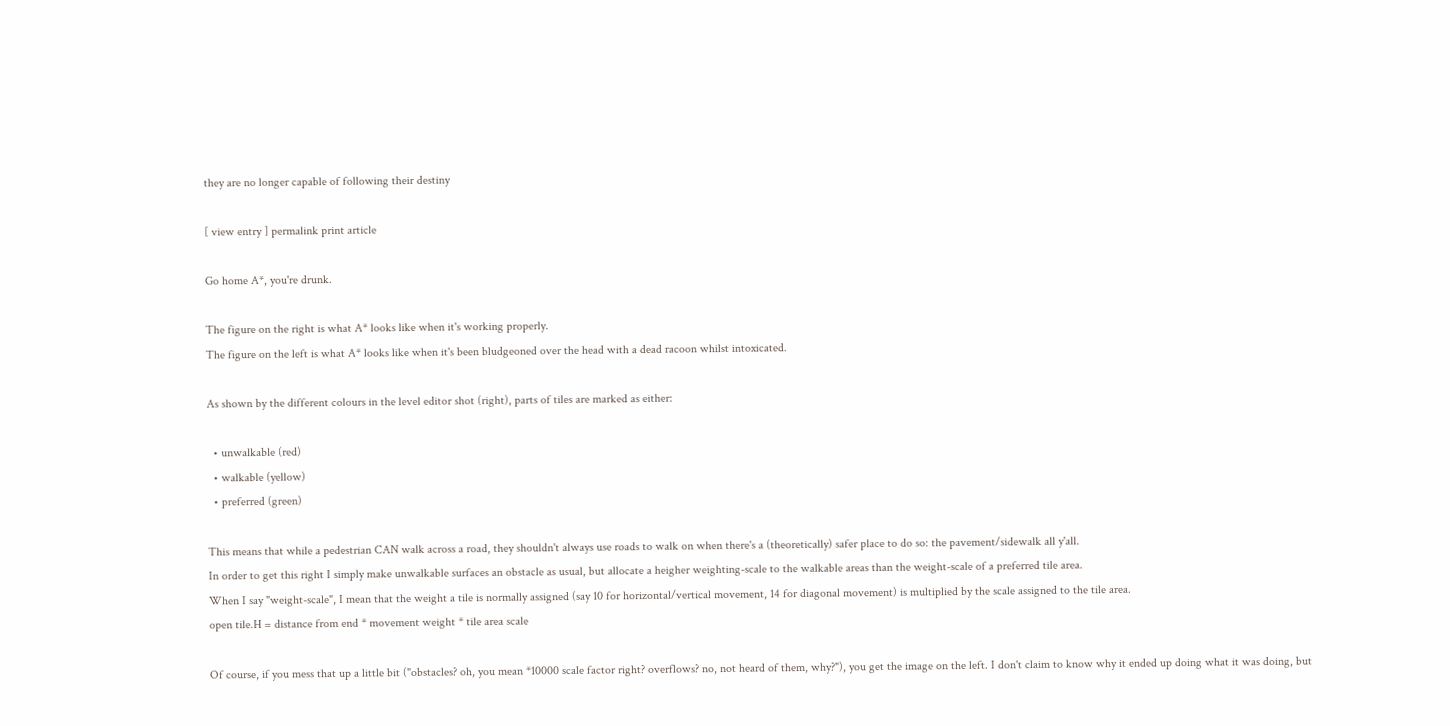they are no longer capable of following their destiny

[ view entry ] permalink print article

Go home A*, you're drunk.

The figure on the right is what A* looks like when it's working properly.
The figure on the left is what A* looks like when it's been bludgeoned over the head with a dead racoon whilst intoxicated.

As shown by the different colours in the level editor shot (right), parts of tiles are marked as either:

  • unwalkable (red)
  • walkable (yellow)
  • preferred (green)

This means that while a pedestrian CAN walk across a road, they shouldn't always use roads to walk on when there's a (theoretically) safer place to do so: the pavement/sidewalk all y'all.
In order to get this right I simply make unwalkable surfaces an obstacle as usual, but allocate a heigher weighting-scale to the walkable areas than the weight-scale of a preferred tile area.
When I say "weight-scale", I mean that the weight a tile is normally assigned (say 10 for horizontal/vertical movement, 14 for diagonal movement) is multiplied by the scale assigned to the tile area.
open tile.H = distance from end * movement weight * tile area scale

Of course, if you mess that up a little bit ("obstacles? oh, you mean *10000 scale factor right? overflows? no, not heard of them, why?"), you get the image on the left. I don't claim to know why it ended up doing what it was doing, but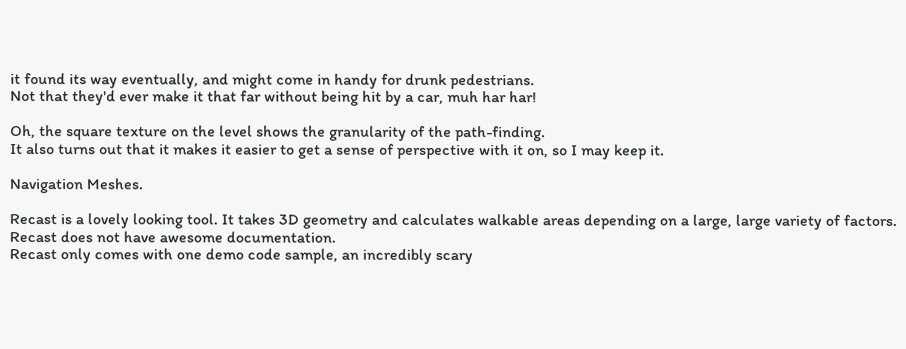it found its way eventually, and might come in handy for drunk pedestrians.
Not that they'd ever make it that far without being hit by a car, muh har har!

Oh, the square texture on the level shows the granularity of the path-finding.
It also turns out that it makes it easier to get a sense of perspective with it on, so I may keep it.

Navigation Meshes.

Recast is a lovely looking tool. It takes 3D geometry and calculates walkable areas depending on a large, large variety of factors.
Recast does not have awesome documentation.
Recast only comes with one demo code sample, an incredibly scary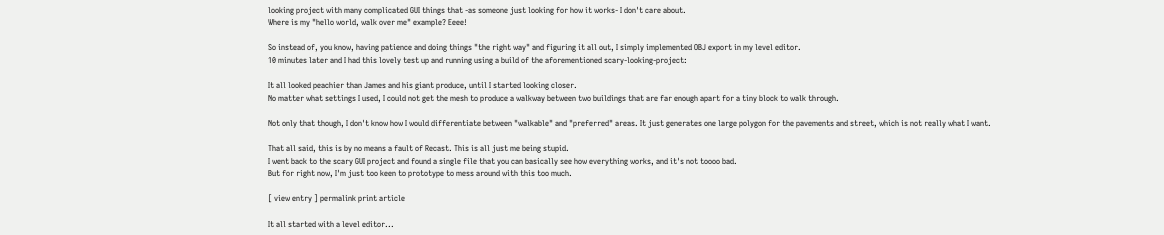looking project with many complicated GUI things that -as someone just looking for how it works- I don't care about.
Where is my "hello world, walk over me" example? Eeee!

So instead of, you know, having patience and doing things "the right way" and figuring it all out, I simply implemented OBJ export in my level editor.
10 minutes later and I had this lovely test up and running using a build of the aforementioned scary-looking-project:

It all looked peachier than James and his giant produce, until I started looking closer.
No matter what settings I used, I could not get the mesh to produce a walkway between two buildings that are far enough apart for a tiny block to walk through.

Not only that though, I don't know how I would differentiate between "walkable" and "preferred" areas. It just generates one large polygon for the pavements and street, which is not really what I want.

That all said, this is by no means a fault of Recast. This is all just me being stupid.
I went back to the scary GUI project and found a single file that you can basically see how everything works, and it's not toooo bad.
But for right now, I'm just too keen to prototype to mess around with this too much.

[ view entry ] permalink print article

It all started with a level editor...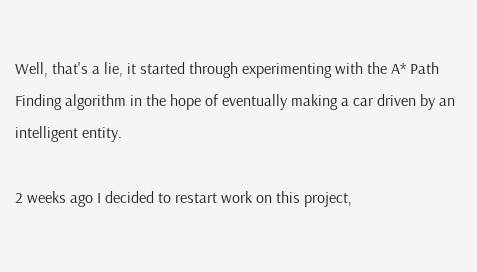Well, that's a lie, it started through experimenting with the A* Path Finding algorithm in the hope of eventually making a car driven by an intelligent entity.

2 weeks ago I decided to restart work on this project,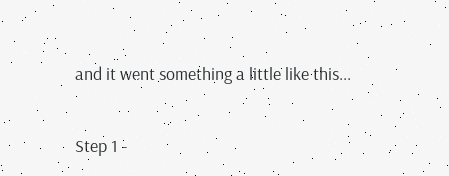and it went something a little like this...

Step 1 -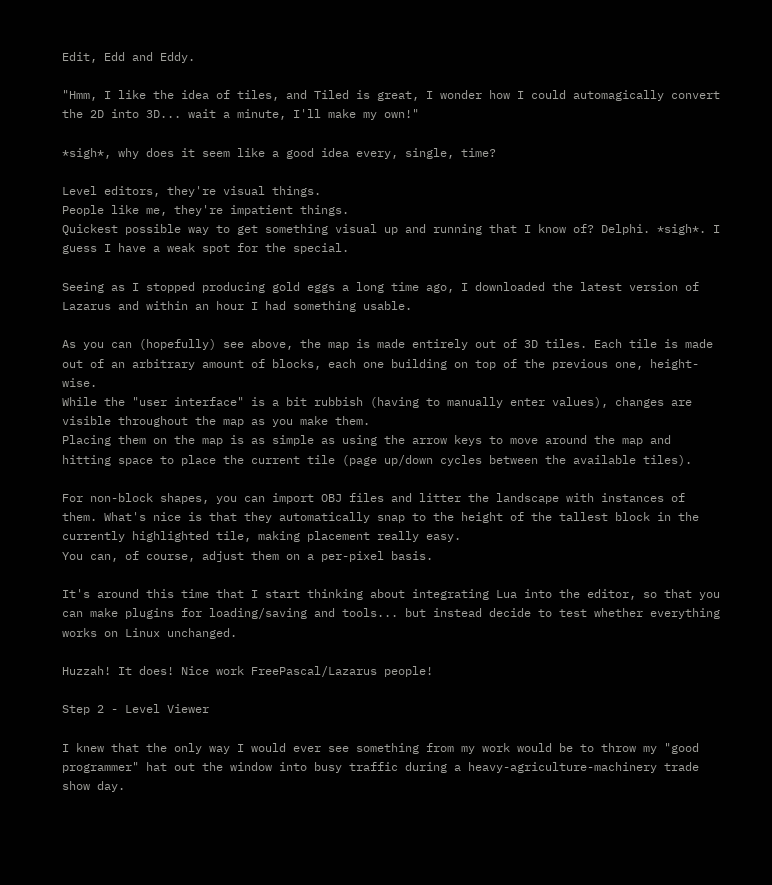Edit, Edd and Eddy.

"Hmm, I like the idea of tiles, and Tiled is great, I wonder how I could automagically convert the 2D into 3D... wait a minute, I'll make my own!"

*sigh*, why does it seem like a good idea every, single, time?

Level editors, they're visual things.
People like me, they're impatient things.
Quickest possible way to get something visual up and running that I know of? Delphi. *sigh*. I guess I have a weak spot for the special.

Seeing as I stopped producing gold eggs a long time ago, I downloaded the latest version of Lazarus and within an hour I had something usable.

As you can (hopefully) see above, the map is made entirely out of 3D tiles. Each tile is made out of an arbitrary amount of blocks, each one building on top of the previous one, height-wise.
While the "user interface" is a bit rubbish (having to manually enter values), changes are visible throughout the map as you make them.
Placing them on the map is as simple as using the arrow keys to move around the map and hitting space to place the current tile (page up/down cycles between the available tiles).

For non-block shapes, you can import OBJ files and litter the landscape with instances of them. What's nice is that they automatically snap to the height of the tallest block in the currently highlighted tile, making placement really easy.
You can, of course, adjust them on a per-pixel basis.

It's around this time that I start thinking about integrating Lua into the editor, so that you can make plugins for loading/saving and tools... but instead decide to test whether everything works on Linux unchanged.

Huzzah! It does! Nice work FreePascal/Lazarus people!

Step 2 - Level Viewer

I knew that the only way I would ever see something from my work would be to throw my "good programmer" hat out the window into busy traffic during a heavy-agriculture-machinery trade show day.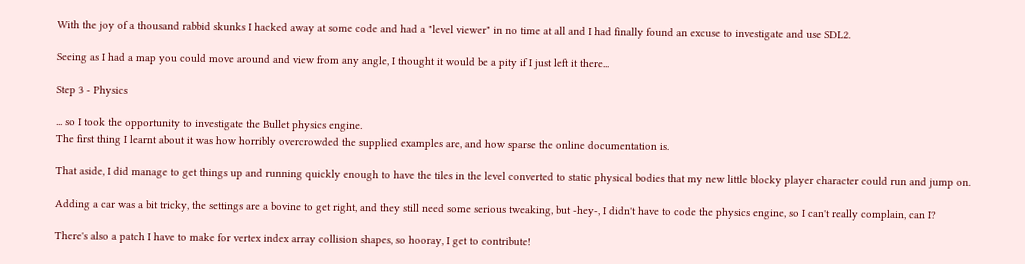With the joy of a thousand rabbid skunks I hacked away at some code and had a "level viewer" in no time at all and I had finally found an excuse to investigate and use SDL2.

Seeing as I had a map you could move around and view from any angle, I thought it would be a pity if I just left it there...

Step 3 - Physics

... so I took the opportunity to investigate the Bullet physics engine.
The first thing I learnt about it was how horribly overcrowded the supplied examples are, and how sparse the online documentation is.

That aside, I did manage to get things up and running quickly enough to have the tiles in the level converted to static physical bodies that my new little blocky player character could run and jump on.

Adding a car was a bit tricky, the settings are a bovine to get right, and they still need some serious tweaking, but -hey-, I didn't have to code the physics engine, so I can't really complain, can I?

There's also a patch I have to make for vertex index array collision shapes, so hooray, I get to contribute!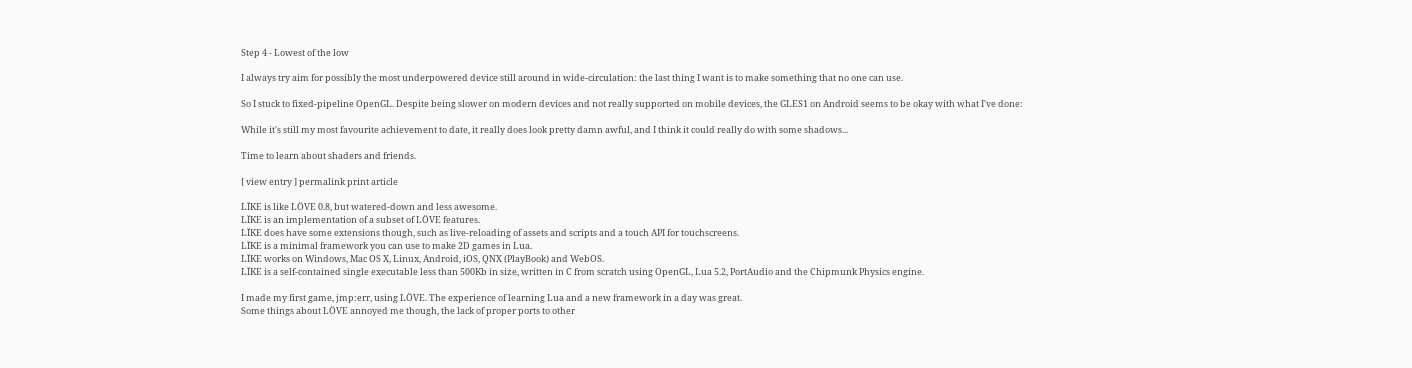Step 4 - Lowest of the low

I always try aim for possibly the most underpowered device still around in wide-circulation: the last thing I want is to make something that no one can use.

So I stuck to fixed-pipeline OpenGL. Despite being slower on modern devices and not really supported on mobile devices, the GLES1 on Android seems to be okay with what I've done:

While it's still my most favourite achievement to date, it really does look pretty damn awful, and I think it could really do with some shadows...

Time to learn about shaders and friends.

[ view entry ] permalink print article

LÏKE is like LÖVE 0.8, but watered-down and less awesome.
LÏKE is an implementation of a subset of LÖVE features.
LÏKE does have some extensions though, such as live-reloading of assets and scripts and a touch API for touchscreens.
LÏKE is a minimal framework you can use to make 2D games in Lua.
LÏKE works on Windows, Mac OS X, Linux, Android, iOS, QNX (PlayBook) and WebOS.
LÏKE is a self-contained single executable less than 500Kb in size, written in C from scratch using OpenGL, Lua 5.2, PortAudio and the Chipmunk Physics engine.

I made my first game, jmp:err, using LÖVE. The experience of learning Lua and a new framework in a day was great.
Some things about LÖVE annoyed me though, the lack of proper ports to other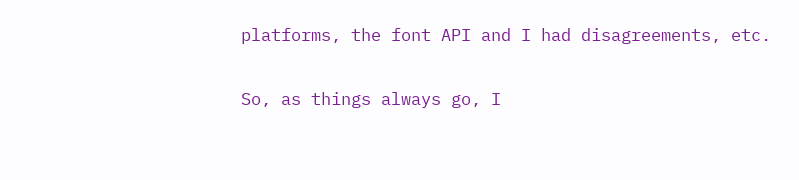platforms, the font API and I had disagreements, etc.

So, as things always go, I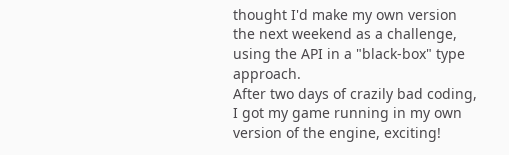thought I'd make my own version the next weekend as a challenge, using the API in a "black-box" type approach.
After two days of crazily bad coding, I got my game running in my own version of the engine, exciting!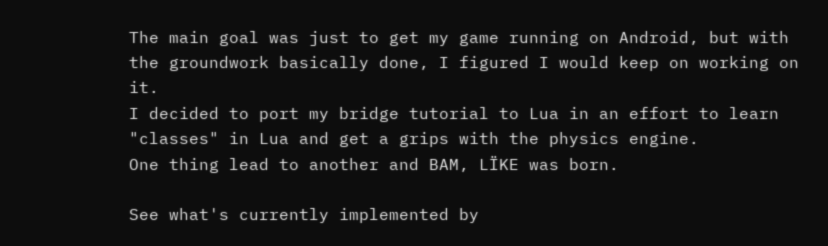The main goal was just to get my game running on Android, but with the groundwork basically done, I figured I would keep on working on it.
I decided to port my bridge tutorial to Lua in an effort to learn "classes" in Lua and get a grips with the physics engine.
One thing lead to another and BAM, LÏKE was born.

See what's currently implemented by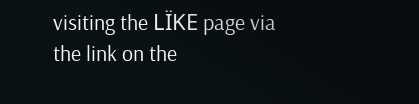visiting the LÏKE page via the link on the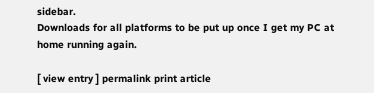sidebar.
Downloads for all platforms to be put up once I get my PC at home running again.

[ view entry ] permalink print article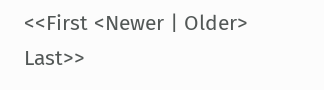<<First <Newer | Older> Last>>